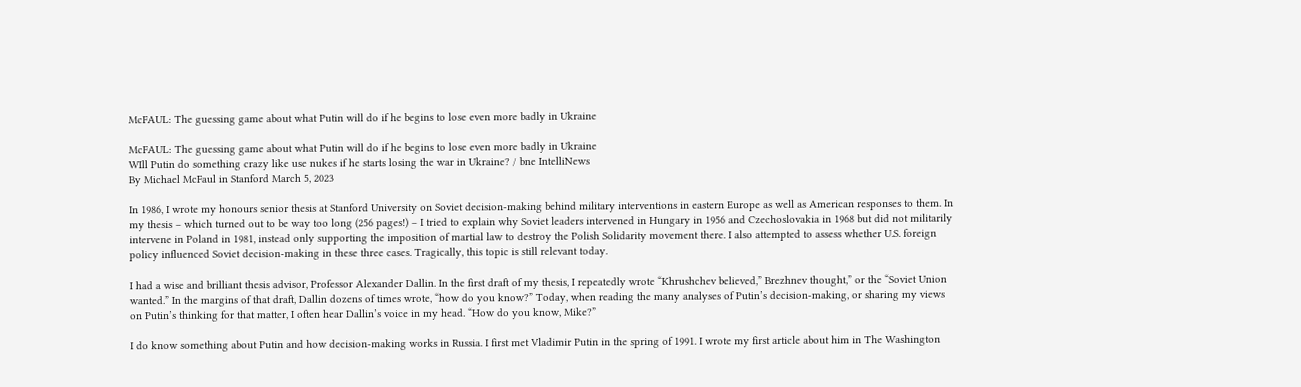McFAUL: The guessing game about what Putin will do if he begins to lose even more badly in Ukraine

McFAUL: The guessing game about what Putin will do if he begins to lose even more badly in Ukraine
WIll Putin do something crazy like use nukes if he starts losing the war in Ukraine? / bne IntelliNews
By Michael McFaul in Stanford March 5, 2023

In 1986, I wrote my honours senior thesis at Stanford University on Soviet decision-making behind military interventions in eastern Europe as well as American responses to them. In my thesis – which turned out to be way too long (256 pages!) – I tried to explain why Soviet leaders intervened in Hungary in 1956 and Czechoslovakia in 1968 but did not militarily intervene in Poland in 1981, instead only supporting the imposition of martial law to destroy the Polish Solidarity movement there. I also attempted to assess whether U.S. foreign policy influenced Soviet decision-making in these three cases. Tragically, this topic is still relevant today.

I had a wise and brilliant thesis advisor, Professor Alexander Dallin. In the first draft of my thesis, I repeatedly wrote “Khrushchev believed,” Brezhnev thought,” or the “Soviet Union wanted.” In the margins of that draft, Dallin dozens of times wrote, “how do you know?” Today, when reading the many analyses of Putin’s decision-making, or sharing my views on Putin’s thinking for that matter, I often hear Dallin’s voice in my head. “How do you know, Mike?”

I do know something about Putin and how decision-making works in Russia. I first met Vladimir Putin in the spring of 1991. I wrote my first article about him in The Washington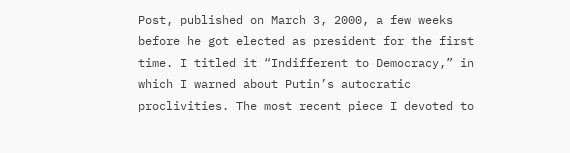Post, published on March 3, 2000, a few weeks before he got elected as president for the first time. I titled it “Indifferent to Democracy,” in which I warned about Putin’s autocratic proclivities. The most recent piece I devoted to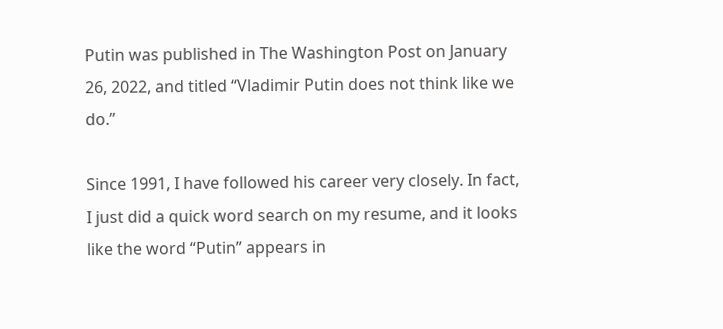Putin was published in The Washington Post on January 26, 2022, and titled “Vladimir Putin does not think like we do.”

Since 1991, I have followed his career very closely. In fact, I just did a quick word search on my resume, and it looks like the word “Putin” appears in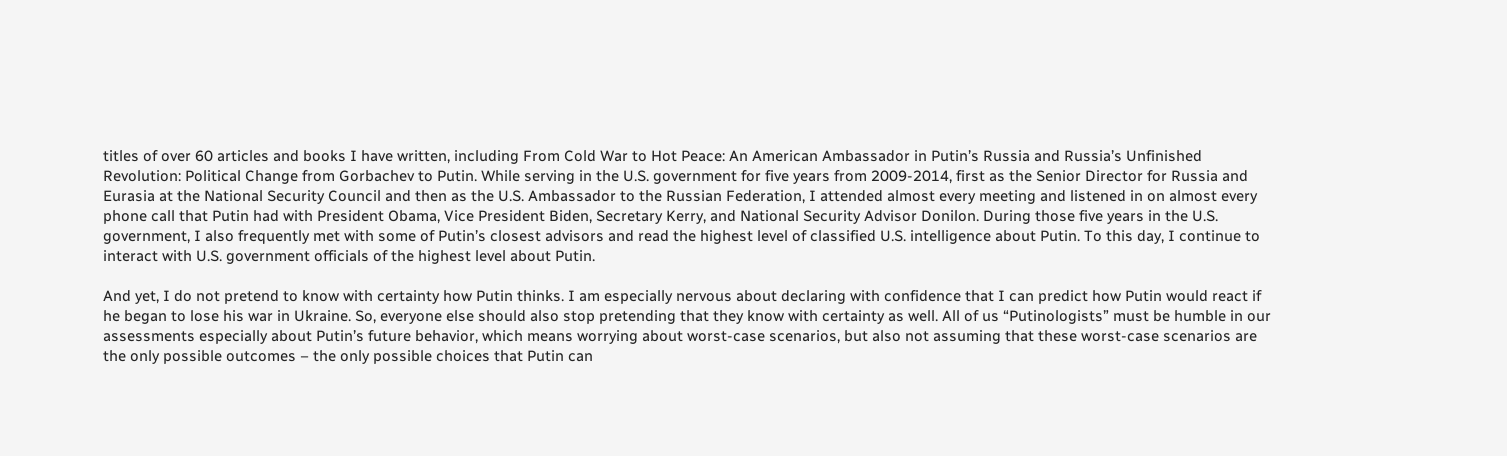titles of over 60 articles and books I have written, including From Cold War to Hot Peace: An American Ambassador in Putin’s Russia and Russia’s Unfinished Revolution: Political Change from Gorbachev to Putin. While serving in the U.S. government for five years from 2009-2014, first as the Senior Director for Russia and Eurasia at the National Security Council and then as the U.S. Ambassador to the Russian Federation, I attended almost every meeting and listened in on almost every phone call that Putin had with President Obama, Vice President Biden, Secretary Kerry, and National Security Advisor Donilon. During those five years in the U.S. government, I also frequently met with some of Putin’s closest advisors and read the highest level of classified U.S. intelligence about Putin. To this day, I continue to interact with U.S. government officials of the highest level about Putin.

And yet, I do not pretend to know with certainty how Putin thinks. I am especially nervous about declaring with confidence that I can predict how Putin would react if he began to lose his war in Ukraine. So, everyone else should also stop pretending that they know with certainty as well. All of us “Putinologists” must be humble in our assessments especially about Putin’s future behavior, which means worrying about worst-case scenarios, but also not assuming that these worst-case scenarios are the only possible outcomes – the only possible choices that Putin can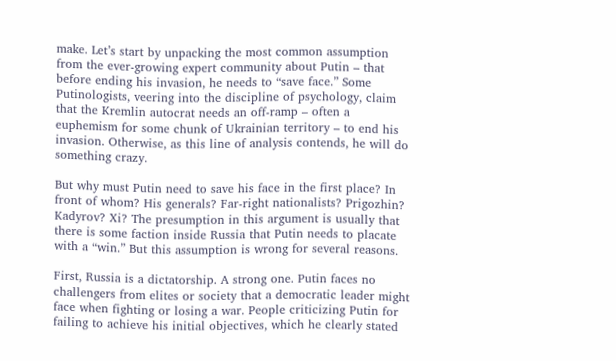make. Let’s start by unpacking the most common assumption from the ever-growing expert community about Putin – that before ending his invasion, he needs to “save face.” Some Putinologists, veering into the discipline of psychology, claim that the Kremlin autocrat needs an off-ramp – often a euphemism for some chunk of Ukrainian territory – to end his invasion. Otherwise, as this line of analysis contends, he will do something crazy.

But why must Putin need to save his face in the first place? In front of whom? His generals? Far-right nationalists? Prigozhin? Kadyrov? Xi? The presumption in this argument is usually that there is some faction inside Russia that Putin needs to placate with a “win.” But this assumption is wrong for several reasons.

First, Russia is a dictatorship. A strong one. Putin faces no challengers from elites or society that a democratic leader might face when fighting or losing a war. People criticizing Putin for failing to achieve his initial objectives, which he clearly stated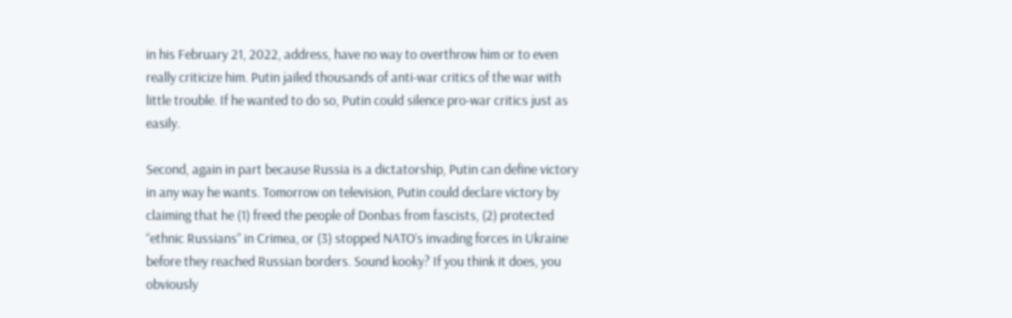in his February 21, 2022, address, have no way to overthrow him or to even really criticize him. Putin jailed thousands of anti-war critics of the war with little trouble. If he wanted to do so, Putin could silence pro-war critics just as easily.

Second, again in part because Russia is a dictatorship, Putin can define victory in any way he wants. Tomorrow on television, Putin could declare victory by claiming that he (1) freed the people of Donbas from fascists, (2) protected “ethnic Russians” in Crimea, or (3) stopped NATO’s invading forces in Ukraine before they reached Russian borders. Sound kooky? If you think it does, you obviously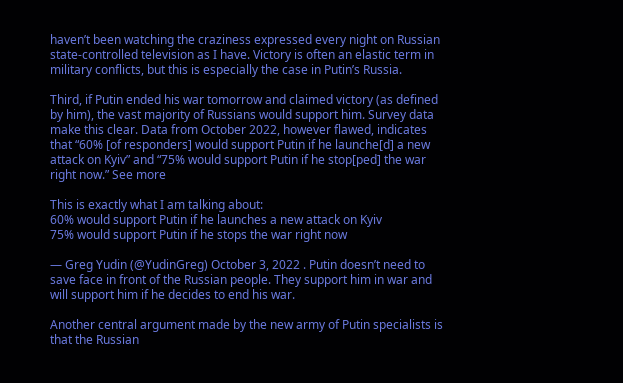haven’t been watching the craziness expressed every night on Russian state-controlled television as I have. Victory is often an elastic term in military conflicts, but this is especially the case in Putin’s Russia.

Third, if Putin ended his war tomorrow and claimed victory (as defined by him), the vast majority of Russians would support him. Survey data make this clear. Data from October 2022, however flawed, indicates that “60% [of responders] would support Putin if he launche[d] a new attack on Kyiv” and “75% would support Putin if he stop[ped] the war right now.” See more

This is exactly what I am talking about:
60% would support Putin if he launches a new attack on Kyiv
75% would support Putin if he stops the war right now

— Greg Yudin (@YudinGreg) October 3, 2022 . Putin doesn’t need to save face in front of the Russian people. They support him in war and will support him if he decides to end his war.

Another central argument made by the new army of Putin specialists is that the Russian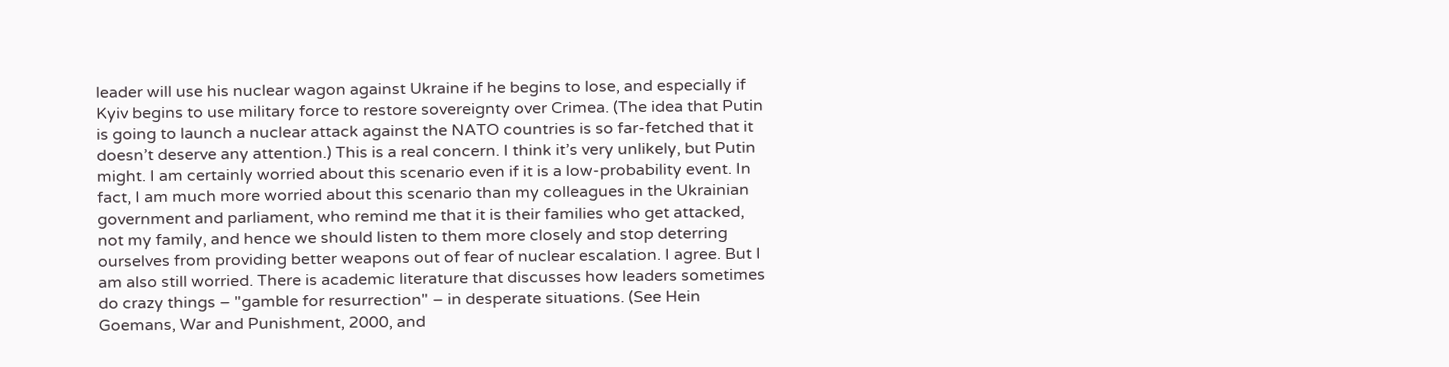leader will use his nuclear wagon against Ukraine if he begins to lose, and especially if Kyiv begins to use military force to restore sovereignty over Crimea. (The idea that Putin is going to launch a nuclear attack against the NATO countries is so far-fetched that it doesn’t deserve any attention.) This is a real concern. I think it’s very unlikely, but Putin might. I am certainly worried about this scenario even if it is a low-probability event. In fact, I am much more worried about this scenario than my colleagues in the Ukrainian government and parliament, who remind me that it is their families who get attacked, not my family, and hence we should listen to them more closely and stop deterring ourselves from providing better weapons out of fear of nuclear escalation. I agree. But I am also still worried. There is academic literature that discusses how leaders sometimes do crazy things – "gamble for resurrection" – in desperate situations. (See Hein Goemans, War and Punishment, 2000, and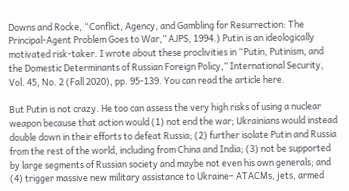Downs and Rocke, “Conflict, Agency, and Gambling for Resurrection: The Principal-Agent Problem Goes to War,” AJPS, 1994.) Putin is an ideologically motivated risk-taker. I wrote about these proclivities in “Putin, Putinism, and the Domestic Determinants of Russian Foreign Policy,” International Security, Vol. 45, No. 2 (Fall 2020), pp. 95-139. You can read the article here.

But Putin is not crazy. He too can assess the very high risks of using a nuclear weapon because that action would (1) not end the war; Ukrainians would instead double down in their efforts to defeat Russia; (2) further isolate Putin and Russia from the rest of the world, including from China and India; (3) not be supported by large segments of Russian society and maybe not even his own generals; and (4) trigger massive new military assistance to Ukraine– ATACMs, jets, armed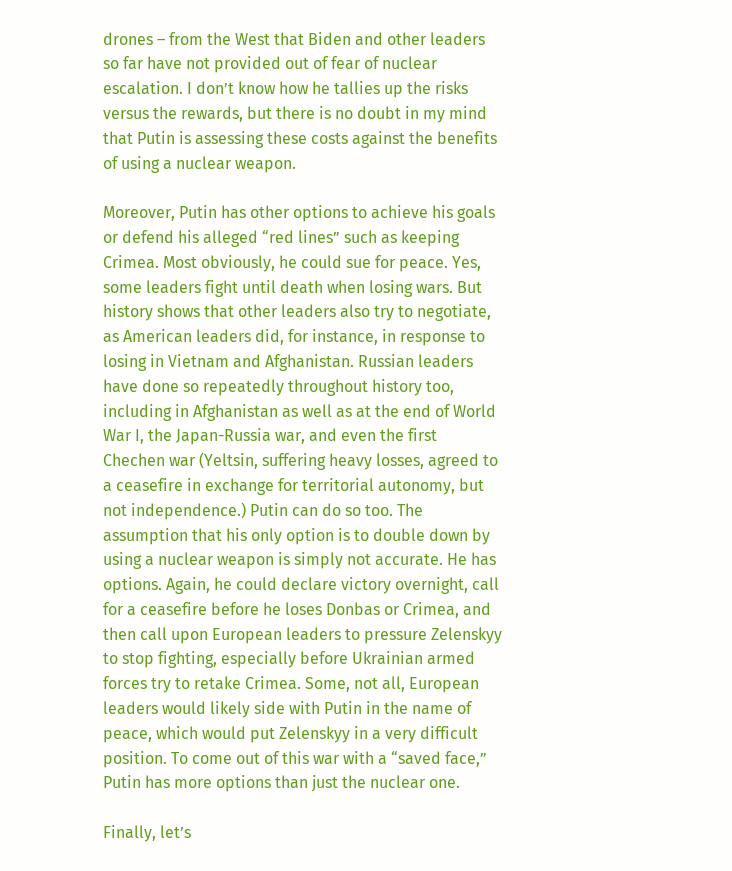drones – from the West that Biden and other leaders so far have not provided out of fear of nuclear escalation. I don’t know how he tallies up the risks versus the rewards, but there is no doubt in my mind that Putin is assessing these costs against the benefits of using a nuclear weapon.

Moreover, Putin has other options to achieve his goals or defend his alleged “red lines” such as keeping Crimea. Most obviously, he could sue for peace. Yes, some leaders fight until death when losing wars. But history shows that other leaders also try to negotiate, as American leaders did, for instance, in response to losing in Vietnam and Afghanistan. Russian leaders have done so repeatedly throughout history too, including in Afghanistan as well as at the end of World War I, the Japan-Russia war, and even the first Chechen war (Yeltsin, suffering heavy losses, agreed to a ceasefire in exchange for territorial autonomy, but not independence.) Putin can do so too. The assumption that his only option is to double down by using a nuclear weapon is simply not accurate. He has options. Again, he could declare victory overnight, call for a ceasefire before he loses Donbas or Crimea, and then call upon European leaders to pressure Zelenskyy to stop fighting, especially before Ukrainian armed forces try to retake Crimea. Some, not all, European leaders would likely side with Putin in the name of peace, which would put Zelenskyy in a very difficult position. To come out of this war with a “saved face,” Putin has more options than just the nuclear one.

Finally, let’s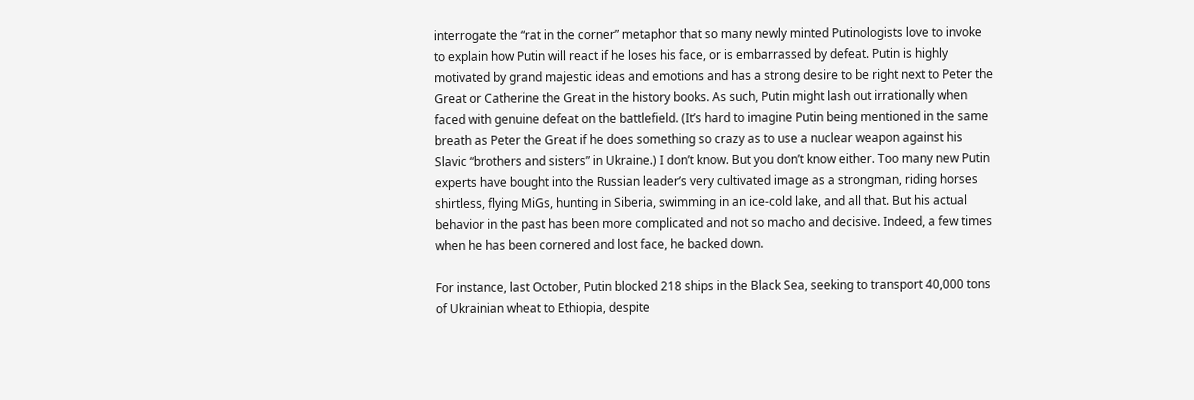interrogate the “rat in the corner” metaphor that so many newly minted Putinologists love to invoke to explain how Putin will react if he loses his face, or is embarrassed by defeat. Putin is highly motivated by grand majestic ideas and emotions and has a strong desire to be right next to Peter the Great or Catherine the Great in the history books. As such, Putin might lash out irrationally when faced with genuine defeat on the battlefield. (It’s hard to imagine Putin being mentioned in the same breath as Peter the Great if he does something so crazy as to use a nuclear weapon against his Slavic “brothers and sisters” in Ukraine.) I don’t know. But you don’t know either. Too many new Putin experts have bought into the Russian leader’s very cultivated image as a strongman, riding horses shirtless, flying MiGs, hunting in Siberia, swimming in an ice-cold lake, and all that. But his actual behavior in the past has been more complicated and not so macho and decisive. Indeed, a few times when he has been cornered and lost face, he backed down.

For instance, last October, Putin blocked 218 ships in the Black Sea, seeking to transport 40,000 tons of Ukrainian wheat to Ethiopia, despite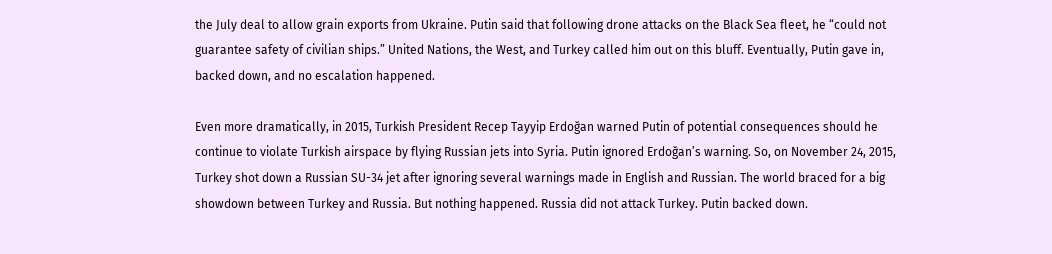the July deal to allow grain exports from Ukraine. Putin said that following drone attacks on the Black Sea fleet, he “could not guarantee safety of civilian ships.” United Nations, the West, and Turkey called him out on this bluff. Eventually, Putin gave in, backed down, and no escalation happened.

Even more dramatically, in 2015, Turkish President Recep Tayyip Erdoğan warned Putin of potential consequences should he continue to violate Turkish airspace by flying Russian jets into Syria. Putin ignored Erdoğan’s warning. So, on November 24, 2015, Turkey shot down a Russian SU-34 jet after ignoring several warnings made in English and Russian. The world braced for a big showdown between Turkey and Russia. But nothing happened. Russia did not attack Turkey. Putin backed down.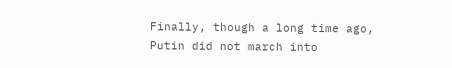Finally, though a long time ago, Putin did not march into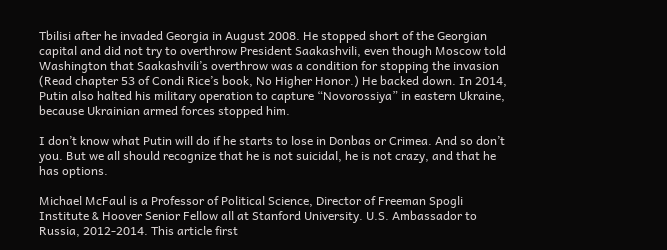Tbilisi after he invaded Georgia in August 2008. He stopped short of the Georgian capital and did not try to overthrow President Saakashvili, even though Moscow told Washington that Saakashvili’s overthrow was a condition for stopping the invasion (Read chapter 53 of Condi Rice’s book, No Higher Honor.) He backed down. In 2014, Putin also halted his military operation to capture “Novorossiya” in eastern Ukraine, because Ukrainian armed forces stopped him.

I don’t know what Putin will do if he starts to lose in Donbas or Crimea. And so don’t you. But we all should recognize that he is not suicidal, he is not crazy, and that he has options.

Michael McFaul is a Professor of Political Science, Director of Freeman Spogli Institute & Hoover Senior Fellow all at Stanford University. U.S. Ambassador to Russia, 2012-2014. This article first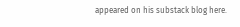appeared on his substack blog here.